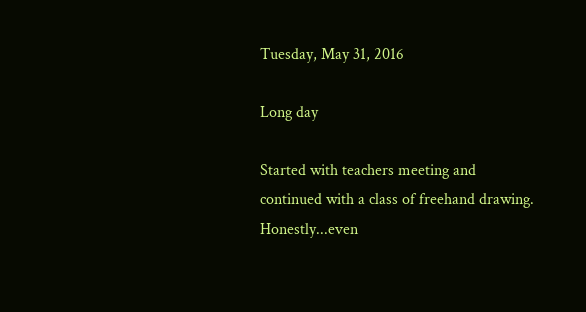Tuesday, May 31, 2016

Long day

Started with teachers meeting and continued with a class of freehand drawing. Honestly...even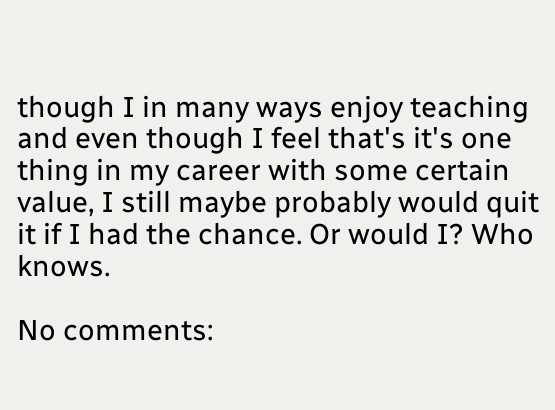though I in many ways enjoy teaching and even though I feel that's it's one thing in my career with some certain value, I still maybe probably would quit it if I had the chance. Or would I? Who knows.

No comments: